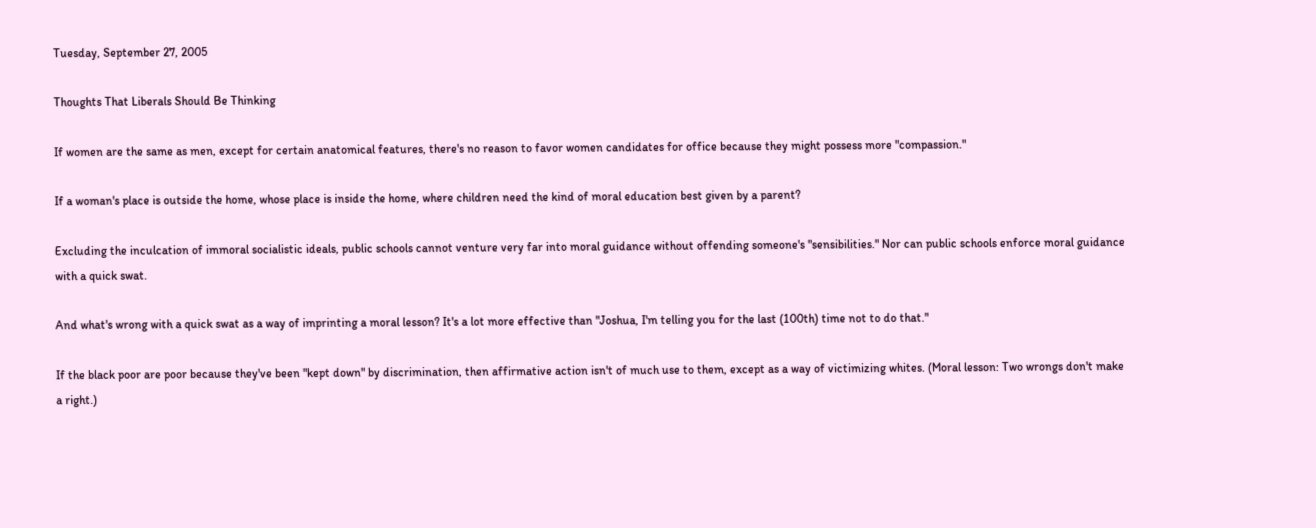Tuesday, September 27, 2005

Thoughts That Liberals Should Be Thinking

If women are the same as men, except for certain anatomical features, there's no reason to favor women candidates for office because they might possess more "compassion."

If a woman's place is outside the home, whose place is inside the home, where children need the kind of moral education best given by a parent?

Excluding the inculcation of immoral socialistic ideals, public schools cannot venture very far into moral guidance without offending someone's "sensibilities." Nor can public schools enforce moral guidance with a quick swat.

And what's wrong with a quick swat as a way of imprinting a moral lesson? It's a lot more effective than "Joshua, I'm telling you for the last (100th) time not to do that."

If the black poor are poor because they've been "kept down" by discrimination, then affirmative action isn't of much use to them, except as a way of victimizing whites. (Moral lesson: Two wrongs don't make a right.)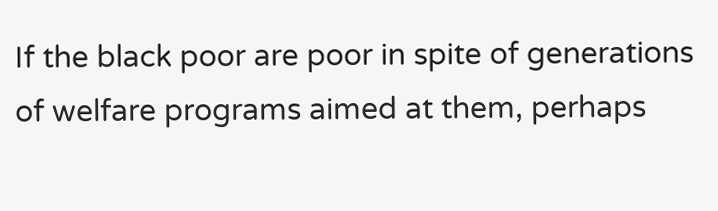If the black poor are poor in spite of generations of welfare programs aimed at them, perhaps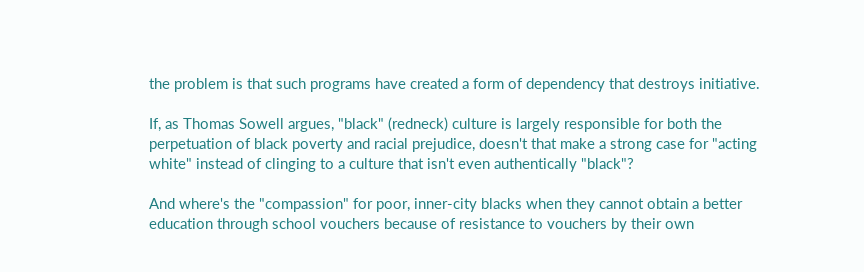the problem is that such programs have created a form of dependency that destroys initiative.

If, as Thomas Sowell argues, "black" (redneck) culture is largely responsible for both the perpetuation of black poverty and racial prejudice, doesn't that make a strong case for "acting white" instead of clinging to a culture that isn't even authentically "black"?

And where's the "compassion" for poor, inner-city blacks when they cannot obtain a better education through school vouchers because of resistance to vouchers by their own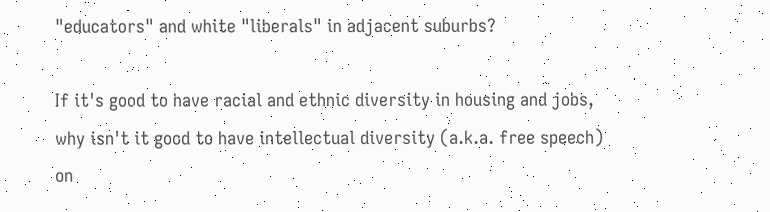"educators" and white "liberals" in adjacent suburbs?

If it's good to have racial and ethnic diversity in housing and jobs, why isn't it good to have intellectual diversity (a.k.a. free speech) on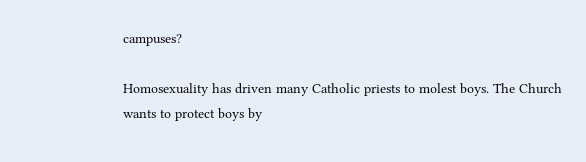campuses?

Homosexuality has driven many Catholic priests to molest boys. The Church wants to protect boys by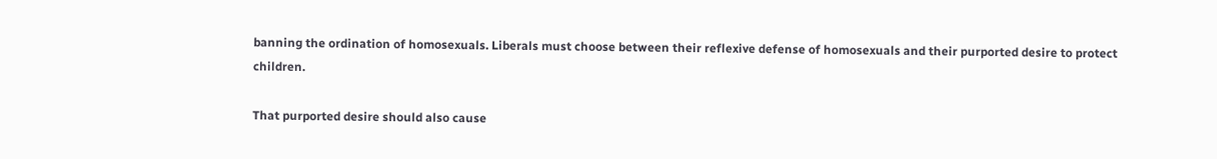banning the ordination of homosexuals. Liberals must choose between their reflexive defense of homosexuals and their purported desire to protect children.

That purported desire should also cause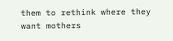them to rethink where they want mothers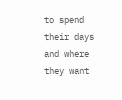to spend their days and where they want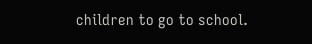children to go to school.